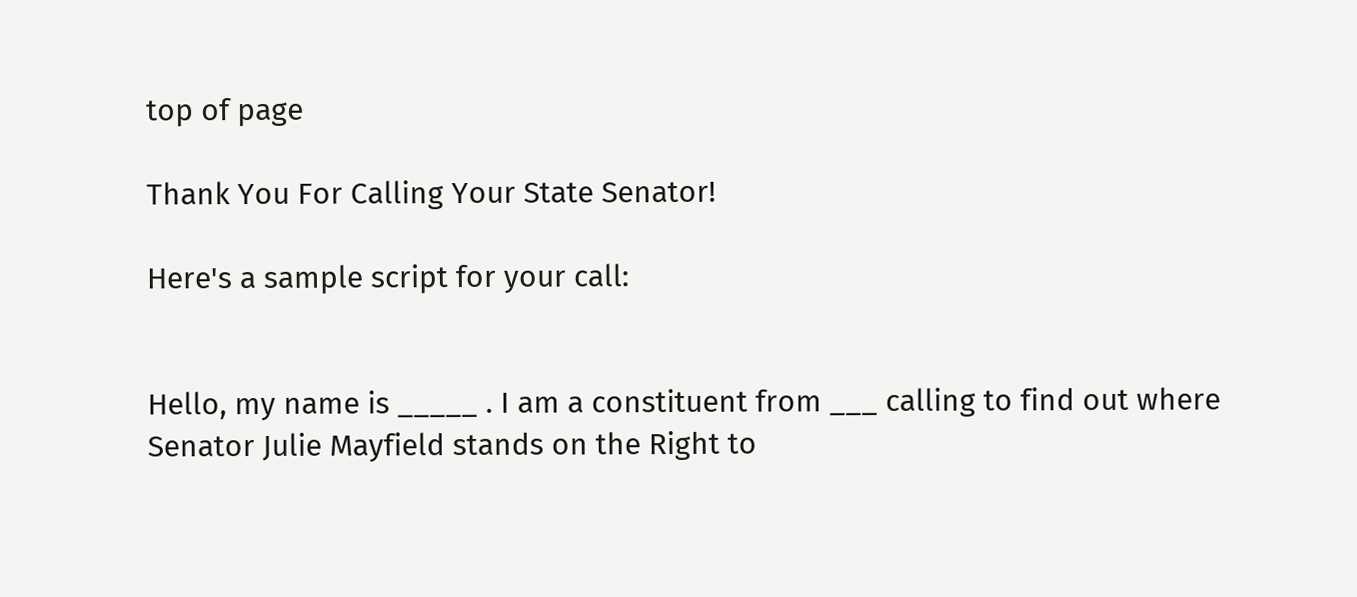top of page

Thank You For Calling Your State Senator!

Here's a sample script for your call:


Hello, my name is _____ . I am a constituent from ___ calling to find out where Senator Julie Mayfield stands on the Right to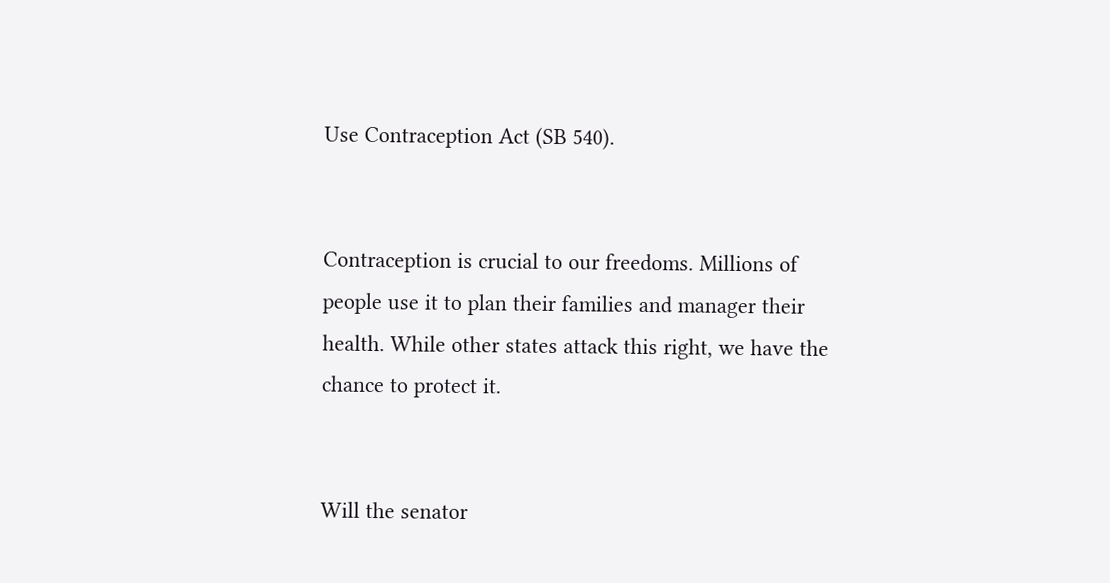Use Contraception Act (SB 540).


Contraception is crucial to our freedoms. Millions of people use it to plan their families and manager their health. While other states attack this right, we have the chance to protect it.


Will the senator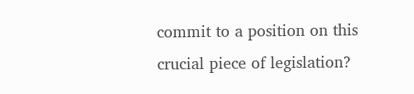commit to a position on this crucial piece of legislation?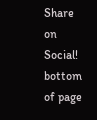Share on Social!
bottom of page